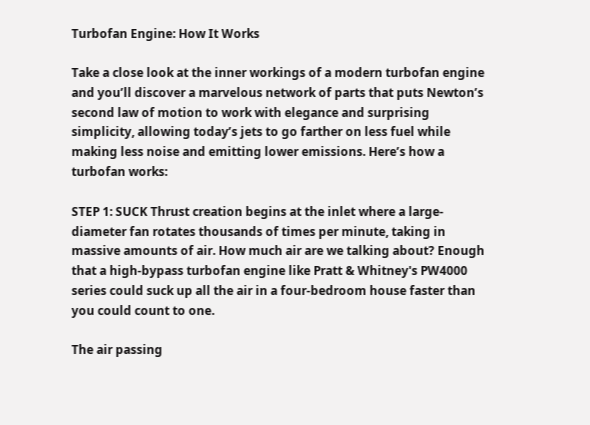Turbofan Engine: How It Works

Take a close look at the inner workings of a modern turbofan engine and you’ll discover a marvelous network of parts that puts Newton’s second law of motion to work with elegance and surprising simplicity, allowing today’s jets to go farther on less fuel while making less noise and emitting lower emissions. Here’s how a turbofan works:

STEP 1: SUCK Thrust creation begins at the inlet where a large-diameter fan rotates thousands of times per minute, taking in massive amounts of air. How much air are we talking about? Enough that a high-bypass turbofan engine like Pratt & Whitney's PW4000 series could suck up all the air in a four-bedroom house faster than you could count to one.

The air passing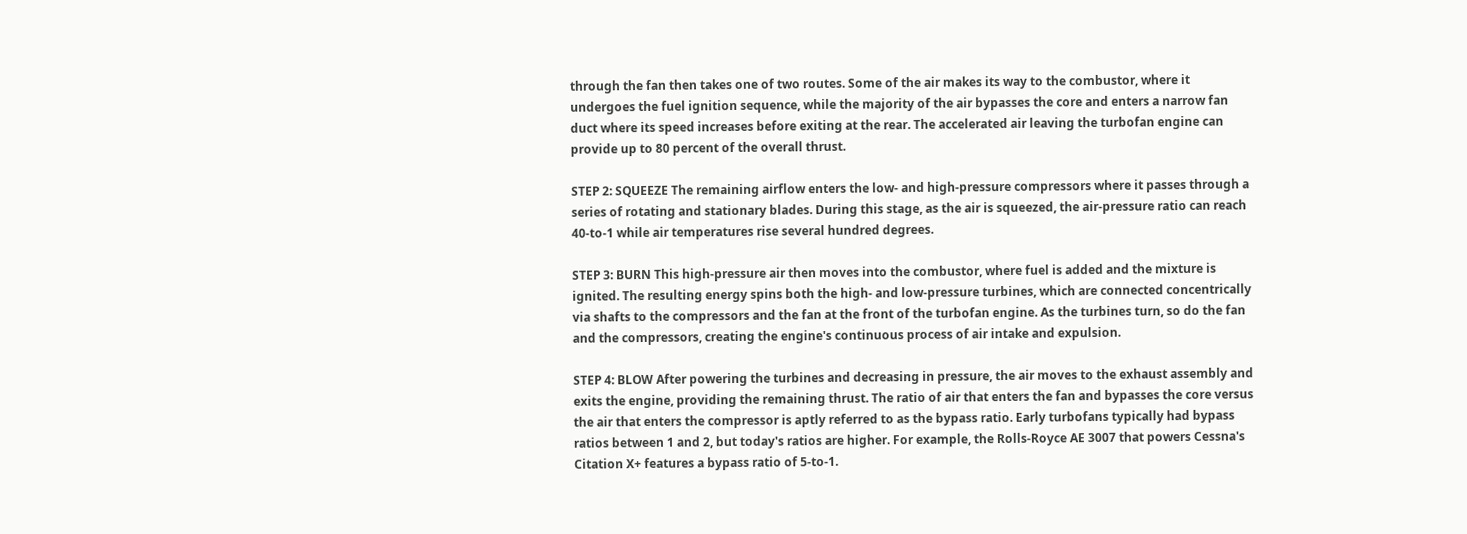through the fan then takes one of two routes. Some of the air makes its way to the combustor, where it undergoes the fuel ignition sequence, while the majority of the air bypasses the core and enters a narrow fan duct where its speed increases before exiting at the rear. The accelerated air leaving the turbofan engine can provide up to 80 percent of the overall thrust.

STEP 2: SQUEEZE The remaining airflow enters the low- and high-pressure compressors where it passes through a series of rotating and stationary blades. During this stage, as the air is squeezed, the air-pressure ratio can reach 40-to-1 while air temperatures rise several hundred degrees.

STEP 3: BURN This high-pressure air then moves into the combustor, where fuel is added and the mixture is ignited. The resulting energy spins both the high- and low-pressure turbines, which are connected concentrically via shafts to the compressors and the fan at the front of the turbofan engine. As the turbines turn, so do the fan and the compressors, creating the engine's continuous process of air intake and expulsion.

STEP 4: BLOW After powering the turbines and decreasing in pressure, the air moves to the exhaust assembly and exits the engine, providing the remaining thrust. The ratio of air that enters the fan and bypasses the core versus the air that enters the compressor is aptly referred to as the bypass ratio. Early turbofans typically had bypass ratios between 1 and 2, but today's ratios are higher. For example, the Rolls-Royce AE 3007 that powers Cessna's Citation X+ features a bypass ratio of 5-to-1.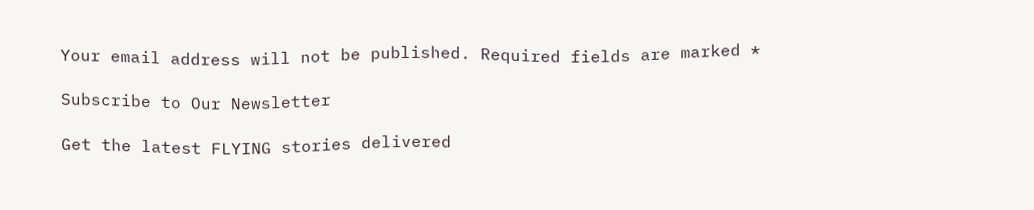Your email address will not be published. Required fields are marked *

Subscribe to Our Newsletter

Get the latest FLYING stories delivered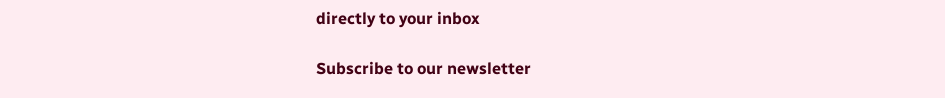directly to your inbox

Subscribe to our newsletter